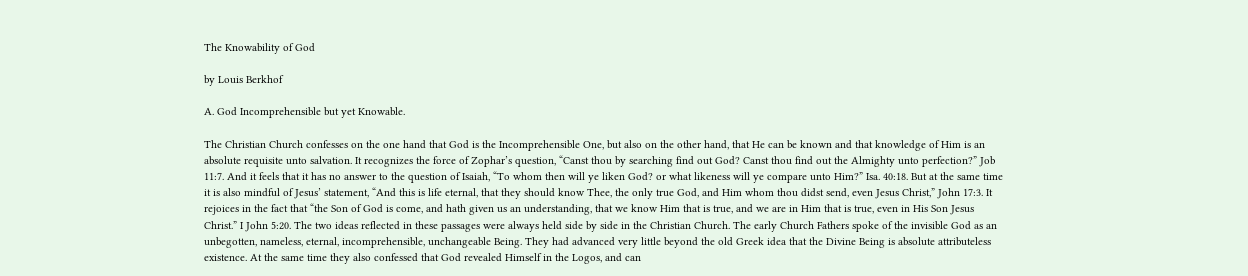The Knowability of God

by Louis Berkhof

A. God Incomprehensible but yet Knowable.

The Christian Church confesses on the one hand that God is the Incomprehensible One, but also on the other hand, that He can be known and that knowledge of Him is an absolute requisite unto salvation. It recognizes the force of Zophar’s question, “Canst thou by searching find out God? Canst thou find out the Almighty unto perfection?” Job 11:7. And it feels that it has no answer to the question of Isaiah, “To whom then will ye liken God? or what likeness will ye compare unto Him?” Isa. 40:18. But at the same time it is also mindful of Jesus’ statement, “And this is life eternal, that they should know Thee, the only true God, and Him whom thou didst send, even Jesus Christ,” John 17:3. It rejoices in the fact that “the Son of God is come, and hath given us an understanding, that we know Him that is true, and we are in Him that is true, even in His Son Jesus Christ.” I John 5:20. The two ideas reflected in these passages were always held side by side in the Christian Church. The early Church Fathers spoke of the invisible God as an unbegotten, nameless, eternal, incomprehensible, unchangeable Being. They had advanced very little beyond the old Greek idea that the Divine Being is absolute attributeless existence. At the same time they also confessed that God revealed Himself in the Logos, and can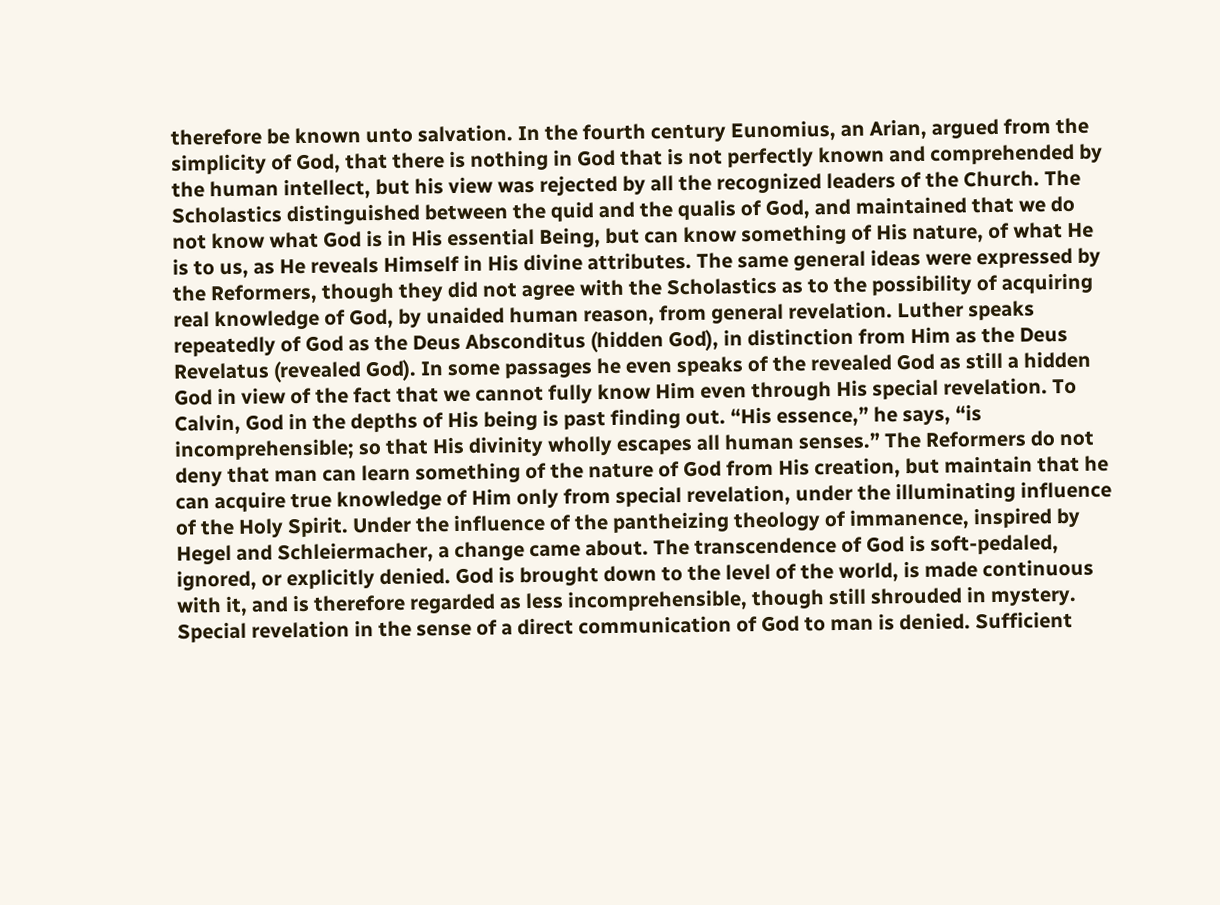therefore be known unto salvation. In the fourth century Eunomius, an Arian, argued from the simplicity of God, that there is nothing in God that is not perfectly known and comprehended by the human intellect, but his view was rejected by all the recognized leaders of the Church. The Scholastics distinguished between the quid and the qualis of God, and maintained that we do not know what God is in His essential Being, but can know something of His nature, of what He is to us, as He reveals Himself in His divine attributes. The same general ideas were expressed by the Reformers, though they did not agree with the Scholastics as to the possibility of acquiring real knowledge of God, by unaided human reason, from general revelation. Luther speaks repeatedly of God as the Deus Absconditus (hidden God), in distinction from Him as the Deus Revelatus (revealed God). In some passages he even speaks of the revealed God as still a hidden God in view of the fact that we cannot fully know Him even through His special revelation. To Calvin, God in the depths of His being is past finding out. “His essence,” he says, “is incomprehensible; so that His divinity wholly escapes all human senses.” The Reformers do not deny that man can learn something of the nature of God from His creation, but maintain that he can acquire true knowledge of Him only from special revelation, under the illuminating influence of the Holy Spirit. Under the influence of the pantheizing theology of immanence, inspired by Hegel and Schleiermacher, a change came about. The transcendence of God is soft-pedaled, ignored, or explicitly denied. God is brought down to the level of the world, is made continuous with it, and is therefore regarded as less incomprehensible, though still shrouded in mystery. Special revelation in the sense of a direct communication of God to man is denied. Sufficient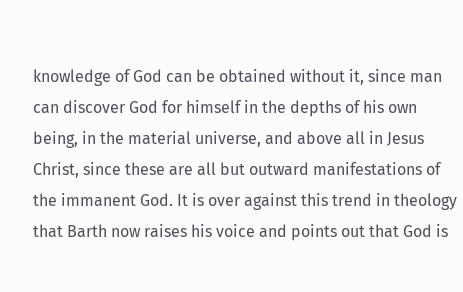knowledge of God can be obtained without it, since man can discover God for himself in the depths of his own being, in the material universe, and above all in Jesus Christ, since these are all but outward manifestations of the immanent God. It is over against this trend in theology that Barth now raises his voice and points out that God is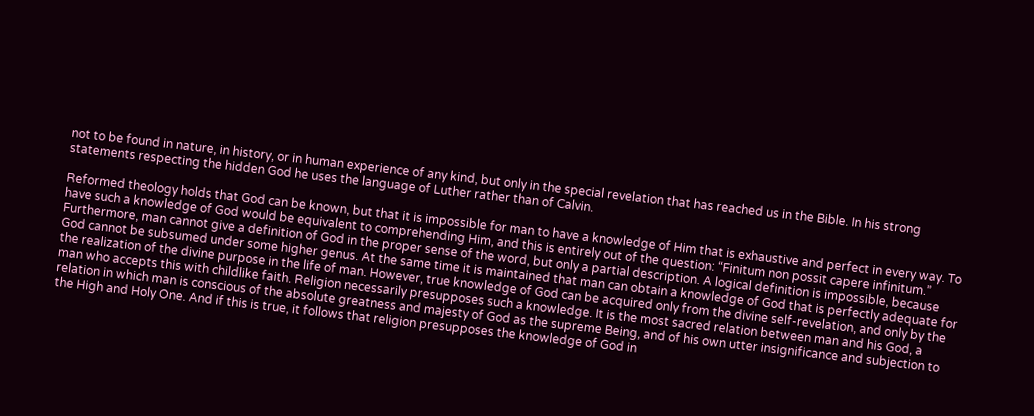not to be found in nature, in history, or in human experience of any kind, but only in the special revelation that has reached us in the Bible. In his strong statements respecting the hidden God he uses the language of Luther rather than of Calvin.

Reformed theology holds that God can be known, but that it is impossible for man to have a knowledge of Him that is exhaustive and perfect in every way. To have such a knowledge of God would be equivalent to comprehending Him, and this is entirely out of the question: “Finitum non possit capere infinitum.” Furthermore, man cannot give a definition of God in the proper sense of the word, but only a partial description. A logical definition is impossible, because God cannot be subsumed under some higher genus. At the same time it is maintained that man can obtain a knowledge of God that is perfectly adequate for the realization of the divine purpose in the life of man. However, true knowledge of God can be acquired only from the divine self-revelation, and only by the man who accepts this with childlike faith. Religion necessarily presupposes such a knowledge. It is the most sacred relation between man and his God, a relation in which man is conscious of the absolute greatness and majesty of God as the supreme Being, and of his own utter insignificance and subjection to the High and Holy One. And if this is true, it follows that religion presupposes the knowledge of God in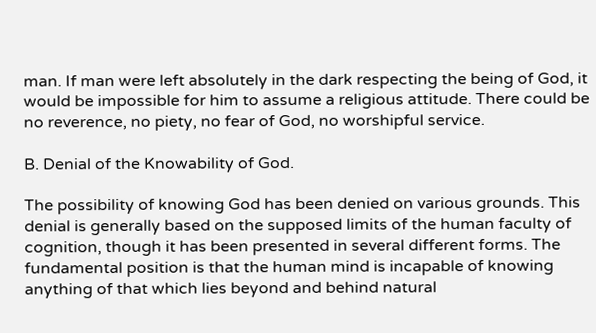man. If man were left absolutely in the dark respecting the being of God, it would be impossible for him to assume a religious attitude. There could be no reverence, no piety, no fear of God, no worshipful service.

B. Denial of the Knowability of God.

The possibility of knowing God has been denied on various grounds. This denial is generally based on the supposed limits of the human faculty of cognition, though it has been presented in several different forms. The fundamental position is that the human mind is incapable of knowing anything of that which lies beyond and behind natural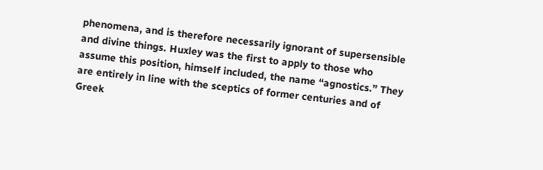phenomena, and is therefore necessarily ignorant of supersensible and divine things. Huxley was the first to apply to those who assume this position, himself included, the name “agnostics.” They are entirely in line with the sceptics of former centuries and of Greek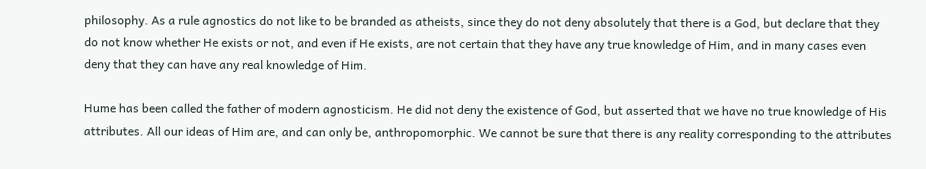philosophy. As a rule agnostics do not like to be branded as atheists, since they do not deny absolutely that there is a God, but declare that they do not know whether He exists or not, and even if He exists, are not certain that they have any true knowledge of Him, and in many cases even deny that they can have any real knowledge of Him.

Hume has been called the father of modern agnosticism. He did not deny the existence of God, but asserted that we have no true knowledge of His attributes. All our ideas of Him are, and can only be, anthropomorphic. We cannot be sure that there is any reality corresponding to the attributes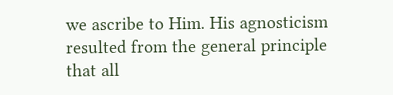we ascribe to Him. His agnosticism resulted from the general principle that all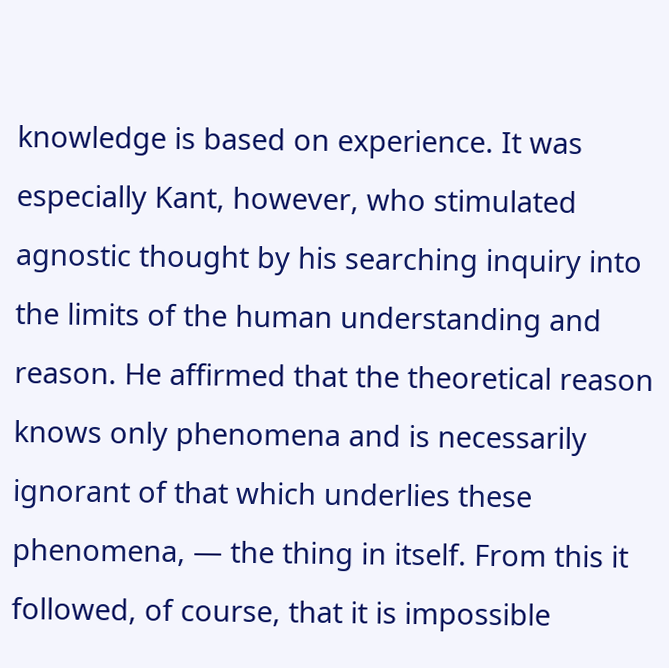knowledge is based on experience. It was especially Kant, however, who stimulated agnostic thought by his searching inquiry into the limits of the human understanding and reason. He affirmed that the theoretical reason knows only phenomena and is necessarily ignorant of that which underlies these phenomena, — the thing in itself. From this it followed, of course, that it is impossible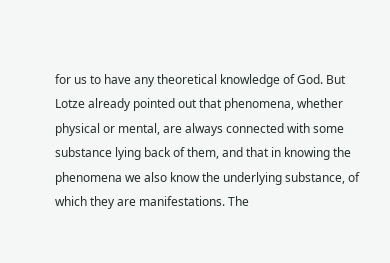for us to have any theoretical knowledge of God. But Lotze already pointed out that phenomena, whether physical or mental, are always connected with some substance lying back of them, and that in knowing the phenomena we also know the underlying substance, of which they are manifestations. The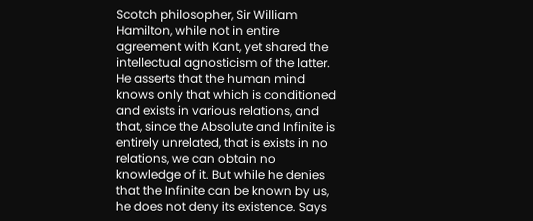Scotch philosopher, Sir William Hamilton, while not in entire agreement with Kant, yet shared the intellectual agnosticism of the latter. He asserts that the human mind knows only that which is conditioned and exists in various relations, and that, since the Absolute and Infinite is entirely unrelated, that is exists in no relations, we can obtain no knowledge of it. But while he denies that the Infinite can be known by us, he does not deny its existence. Says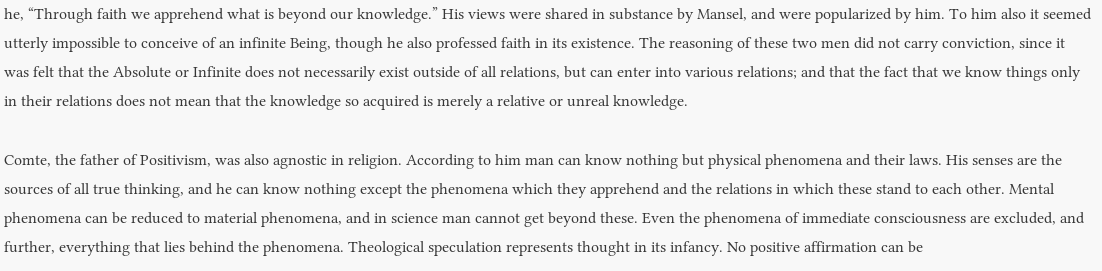he, “Through faith we apprehend what is beyond our knowledge.” His views were shared in substance by Mansel, and were popularized by him. To him also it seemed utterly impossible to conceive of an infinite Being, though he also professed faith in its existence. The reasoning of these two men did not carry conviction, since it was felt that the Absolute or Infinite does not necessarily exist outside of all relations, but can enter into various relations; and that the fact that we know things only in their relations does not mean that the knowledge so acquired is merely a relative or unreal knowledge.

Comte, the father of Positivism, was also agnostic in religion. According to him man can know nothing but physical phenomena and their laws. His senses are the sources of all true thinking, and he can know nothing except the phenomena which they apprehend and the relations in which these stand to each other. Mental phenomena can be reduced to material phenomena, and in science man cannot get beyond these. Even the phenomena of immediate consciousness are excluded, and further, everything that lies behind the phenomena. Theological speculation represents thought in its infancy. No positive affirmation can be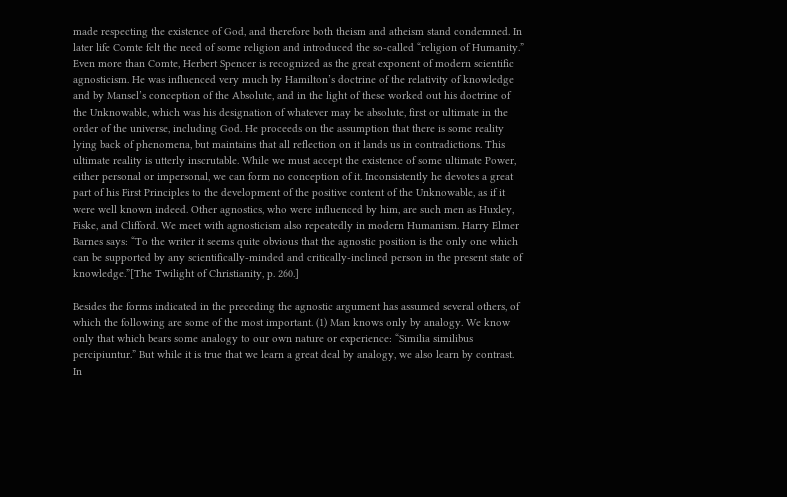made respecting the existence of God, and therefore both theism and atheism stand condemned. In later life Comte felt the need of some religion and introduced the so-called “religion of Humanity.” Even more than Comte, Herbert Spencer is recognized as the great exponent of modern scientific agnosticism. He was influenced very much by Hamilton’s doctrine of the relativity of knowledge and by Mansel’s conception of the Absolute, and in the light of these worked out his doctrine of the Unknowable, which was his designation of whatever may be absolute, first or ultimate in the order of the universe, including God. He proceeds on the assumption that there is some reality lying back of phenomena, but maintains that all reflection on it lands us in contradictions. This ultimate reality is utterly inscrutable. While we must accept the existence of some ultimate Power, either personal or impersonal, we can form no conception of it. Inconsistently he devotes a great part of his First Principles to the development of the positive content of the Unknowable, as if it were well known indeed. Other agnostics, who were influenced by him, are such men as Huxley, Fiske, and Clifford. We meet with agnosticism also repeatedly in modern Humanism. Harry Elmer Barnes says: “To the writer it seems quite obvious that the agnostic position is the only one which can be supported by any scientifically-minded and critically-inclined person in the present state of knowledge.”[The Twilight of Christianity, p. 260.]

Besides the forms indicated in the preceding the agnostic argument has assumed several others, of which the following are some of the most important. (1) Man knows only by analogy. We know only that which bears some analogy to our own nature or experience: “Similia similibus percipiuntur.” But while it is true that we learn a great deal by analogy, we also learn by contrast. In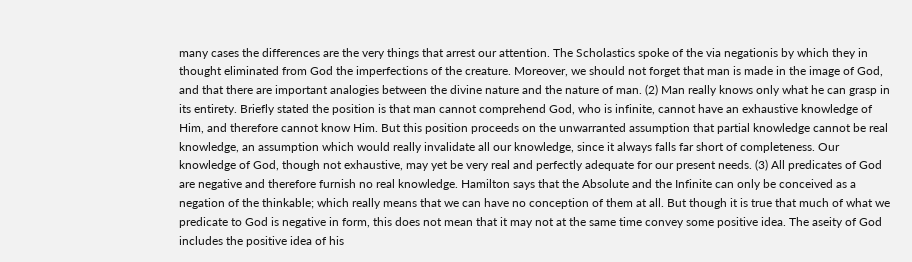many cases the differences are the very things that arrest our attention. The Scholastics spoke of the via negationis by which they in thought eliminated from God the imperfections of the creature. Moreover, we should not forget that man is made in the image of God, and that there are important analogies between the divine nature and the nature of man. (2) Man really knows only what he can grasp in its entirety. Briefly stated the position is that man cannot comprehend God, who is infinite, cannot have an exhaustive knowledge of Him, and therefore cannot know Him. But this position proceeds on the unwarranted assumption that partial knowledge cannot be real knowledge, an assumption which would really invalidate all our knowledge, since it always falls far short of completeness. Our knowledge of God, though not exhaustive, may yet be very real and perfectly adequate for our present needs. (3) All predicates of God are negative and therefore furnish no real knowledge. Hamilton says that the Absolute and the Infinite can only be conceived as a negation of the thinkable; which really means that we can have no conception of them at all. But though it is true that much of what we predicate to God is negative in form, this does not mean that it may not at the same time convey some positive idea. The aseity of God includes the positive idea of his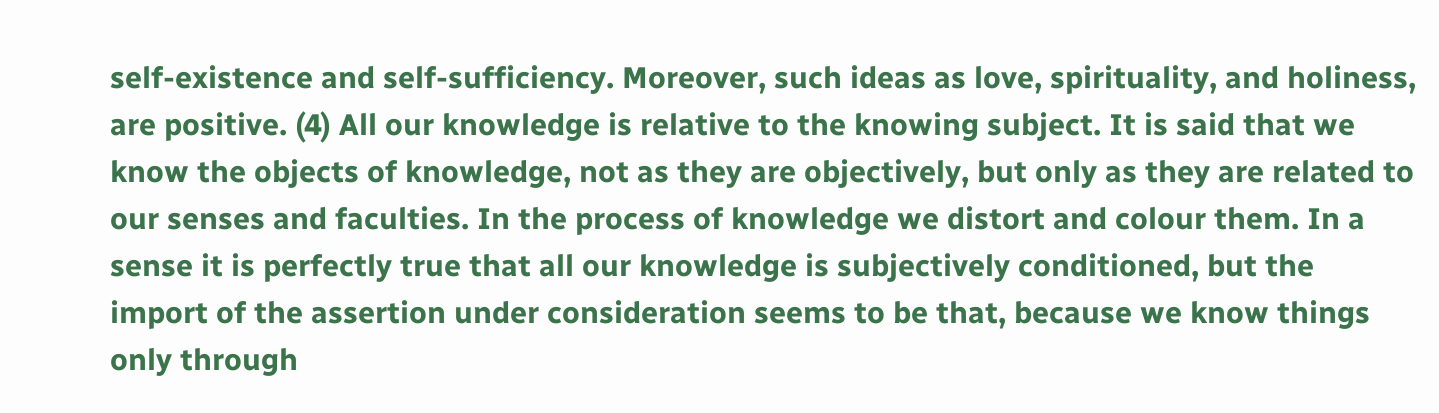self-existence and self-sufficiency. Moreover, such ideas as love, spirituality, and holiness, are positive. (4) All our knowledge is relative to the knowing subject. It is said that we know the objects of knowledge, not as they are objectively, but only as they are related to our senses and faculties. In the process of knowledge we distort and colour them. In a sense it is perfectly true that all our knowledge is subjectively conditioned, but the import of the assertion under consideration seems to be that, because we know things only through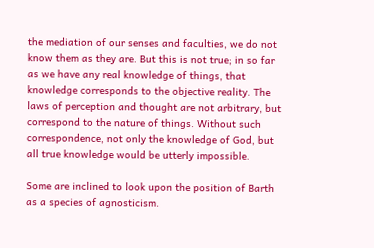the mediation of our senses and faculties, we do not know them as they are. But this is not true; in so far as we have any real knowledge of things, that knowledge corresponds to the objective reality. The laws of perception and thought are not arbitrary, but correspond to the nature of things. Without such correspondence, not only the knowledge of God, but all true knowledge would be utterly impossible.

Some are inclined to look upon the position of Barth as a species of agnosticism.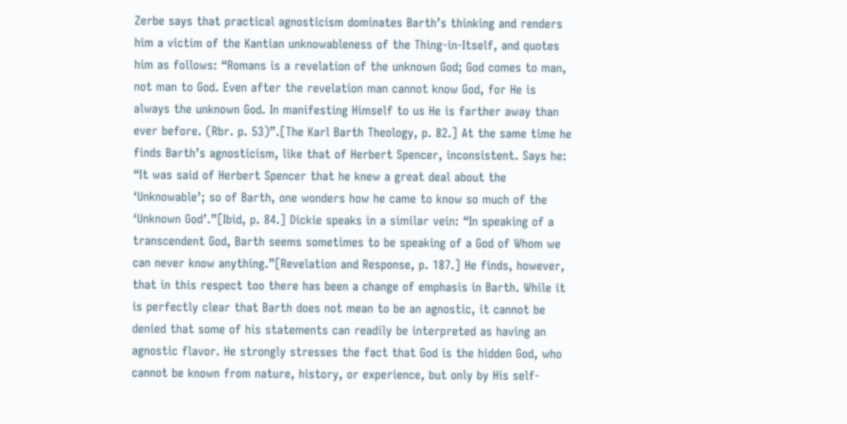Zerbe says that practical agnosticism dominates Barth’s thinking and renders him a victim of the Kantian unknowableness of the Thing-in-Itself, and quotes him as follows: “Romans is a revelation of the unknown God; God comes to man, not man to God. Even after the revelation man cannot know God, for He is always the unknown God. In manifesting Himself to us He is farther away than ever before. (Rbr. p. 53)”.[The Karl Barth Theology, p. 82.] At the same time he finds Barth’s agnosticism, like that of Herbert Spencer, inconsistent. Says he: “It was said of Herbert Spencer that he knew a great deal about the ‘Unknowable’; so of Barth, one wonders how he came to know so much of the ‘Unknown God’.”[Ibid, p. 84.] Dickie speaks in a similar vein: “In speaking of a transcendent God, Barth seems sometimes to be speaking of a God of Whom we can never know anything.”[Revelation and Response, p. 187.] He finds, however, that in this respect too there has been a change of emphasis in Barth. While it is perfectly clear that Barth does not mean to be an agnostic, it cannot be denied that some of his statements can readily be interpreted as having an agnostic flavor. He strongly stresses the fact that God is the hidden God, who cannot be known from nature, history, or experience, but only by His self-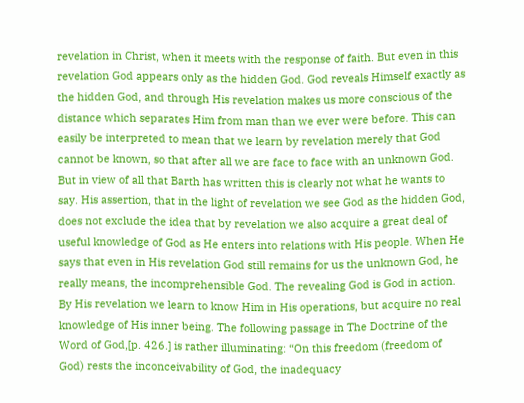revelation in Christ, when it meets with the response of faith. But even in this revelation God appears only as the hidden God. God reveals Himself exactly as the hidden God, and through His revelation makes us more conscious of the distance which separates Him from man than we ever were before. This can easily be interpreted to mean that we learn by revelation merely that God cannot be known, so that after all we are face to face with an unknown God. But in view of all that Barth has written this is clearly not what he wants to say. His assertion, that in the light of revelation we see God as the hidden God, does not exclude the idea that by revelation we also acquire a great deal of useful knowledge of God as He enters into relations with His people. When He says that even in His revelation God still remains for us the unknown God, he really means, the incomprehensible God. The revealing God is God in action. By His revelation we learn to know Him in His operations, but acquire no real knowledge of His inner being. The following passage in The Doctrine of the Word of God,[p. 426.] is rather illuminating: “On this freedom (freedom of God) rests the inconceivability of God, the inadequacy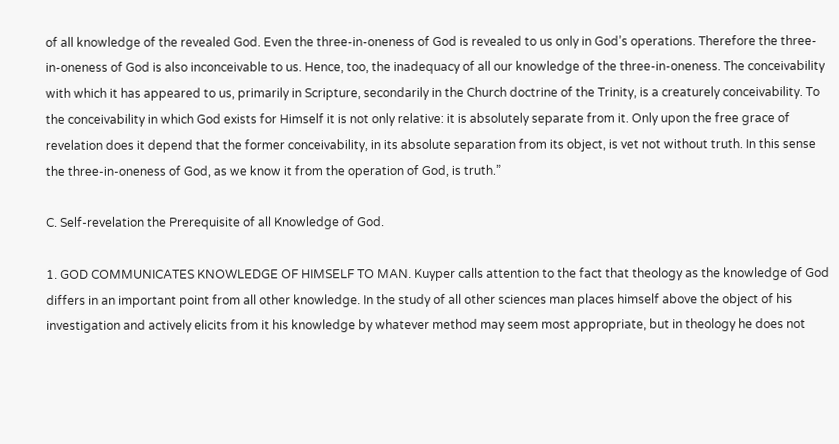of all knowledge of the revealed God. Even the three-in-oneness of God is revealed to us only in God’s operations. Therefore the three-in-oneness of God is also inconceivable to us. Hence, too, the inadequacy of all our knowledge of the three-in-oneness. The conceivability with which it has appeared to us, primarily in Scripture, secondarily in the Church doctrine of the Trinity, is a creaturely conceivability. To the conceivability in which God exists for Himself it is not only relative: it is absolutely separate from it. Only upon the free grace of revelation does it depend that the former conceivability, in its absolute separation from its object, is vet not without truth. In this sense the three-in-oneness of God, as we know it from the operation of God, is truth.”

C. Self-revelation the Prerequisite of all Knowledge of God.

1. GOD COMMUNICATES KNOWLEDGE OF HIMSELF TO MAN. Kuyper calls attention to the fact that theology as the knowledge of God differs in an important point from all other knowledge. In the study of all other sciences man places himself above the object of his investigation and actively elicits from it his knowledge by whatever method may seem most appropriate, but in theology he does not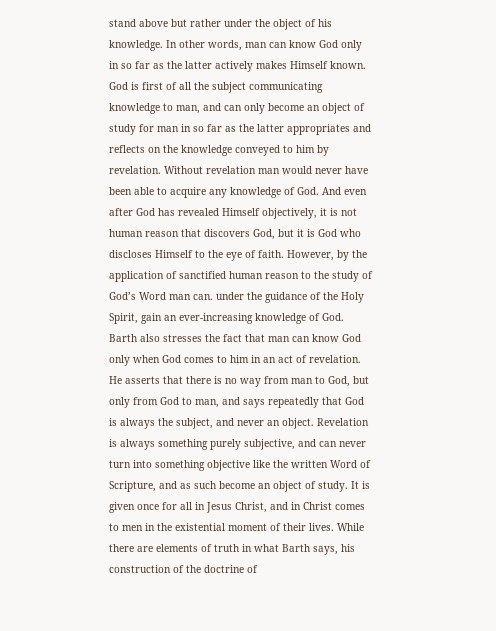stand above but rather under the object of his knowledge. In other words, man can know God only in so far as the latter actively makes Himself known. God is first of all the subject communicating knowledge to man, and can only become an object of study for man in so far as the latter appropriates and reflects on the knowledge conveyed to him by revelation. Without revelation man would never have been able to acquire any knowledge of God. And even after God has revealed Himself objectively, it is not human reason that discovers God, but it is God who discloses Himself to the eye of faith. However, by the application of sanctified human reason to the study of God’s Word man can. under the guidance of the Holy Spirit, gain an ever-increasing knowledge of God. Barth also stresses the fact that man can know God only when God comes to him in an act of revelation. He asserts that there is no way from man to God, but only from God to man, and says repeatedly that God is always the subject, and never an object. Revelation is always something purely subjective, and can never turn into something objective like the written Word of Scripture, and as such become an object of study. It is given once for all in Jesus Christ, and in Christ comes to men in the existential moment of their lives. While there are elements of truth in what Barth says, his construction of the doctrine of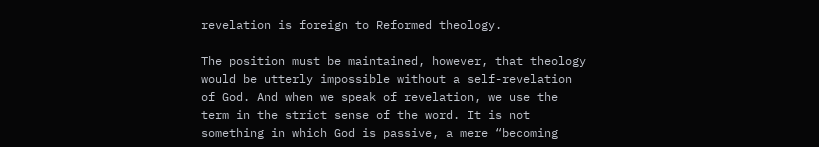revelation is foreign to Reformed theology.

The position must be maintained, however, that theology would be utterly impossible without a self-revelation of God. And when we speak of revelation, we use the term in the strict sense of the word. It is not something in which God is passive, a mere “becoming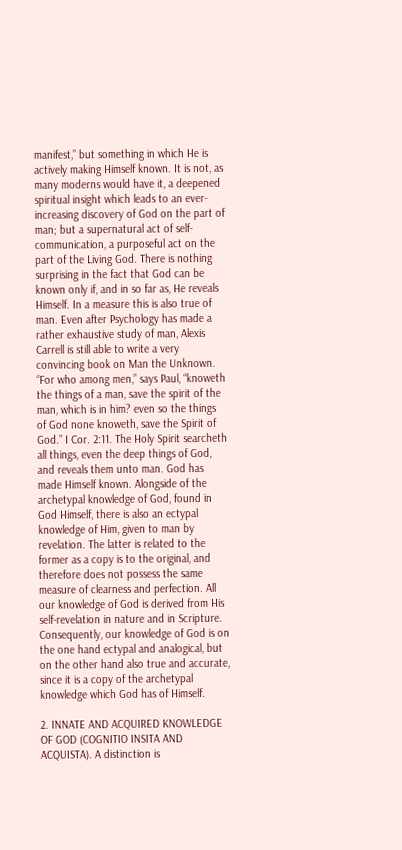manifest,” but something in which He is actively making Himself known. It is not, as many moderns would have it, a deepened spiritual insight which leads to an ever-increasing discovery of God on the part of man; but a supernatural act of self-communication, a purposeful act on the part of the Living God. There is nothing surprising in the fact that God can be known only if, and in so far as, He reveals Himself. In a measure this is also true of man. Even after Psychology has made a rather exhaustive study of man, Alexis Carrell is still able to write a very convincing book on Man the Unknown. “For who among men,” says Paul, “knoweth the things of a man, save the spirit of the man, which is in him? even so the things of God none knoweth, save the Spirit of God.” I Cor. 2:11. The Holy Spirit searcheth all things, even the deep things of God, and reveals them unto man. God has made Himself known. Alongside of the archetypal knowledge of God, found in God Himself, there is also an ectypal knowledge of Him, given to man by revelation. The latter is related to the former as a copy is to the original, and therefore does not possess the same measure of clearness and perfection. All our knowledge of God is derived from His self-revelation in nature and in Scripture. Consequently, our knowledge of God is on the one hand ectypal and analogical, but on the other hand also true and accurate, since it is a copy of the archetypal knowledge which God has of Himself.

2. INNATE AND ACQUIRED KNOWLEDGE OF GOD (COGNITIO INSITA AND ACQUISTA). A distinction is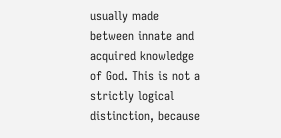usually made between innate and acquired knowledge of God. This is not a strictly logical distinction, because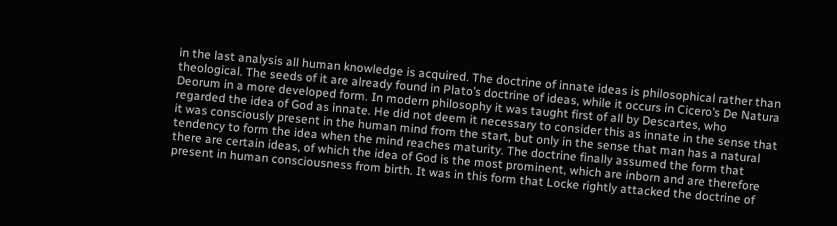in the last analysis all human knowledge is acquired. The doctrine of innate ideas is philosophical rather than theological. The seeds of it are already found in Plato’s doctrine of ideas, while it occurs in Cicero’s De Natura Deorum in a more developed form. In modern philosophy it was taught first of all by Descartes, who regarded the idea of God as innate. He did not deem it necessary to consider this as innate in the sense that it was consciously present in the human mind from the start, but only in the sense that man has a natural tendency to form the idea when the mind reaches maturity. The doctrine finally assumed the form that there are certain ideas, of which the idea of God is the most prominent, which are inborn and are therefore present in human consciousness from birth. It was in this form that Locke rightly attacked the doctrine of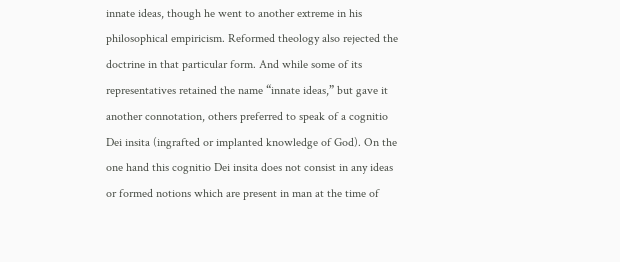innate ideas, though he went to another extreme in his philosophical empiricism. Reformed theology also rejected the doctrine in that particular form. And while some of its representatives retained the name “innate ideas,” but gave it another connotation, others preferred to speak of a cognitio Dei insita (ingrafted or implanted knowledge of God). On the one hand this cognitio Dei insita does not consist in any ideas or formed notions which are present in man at the time of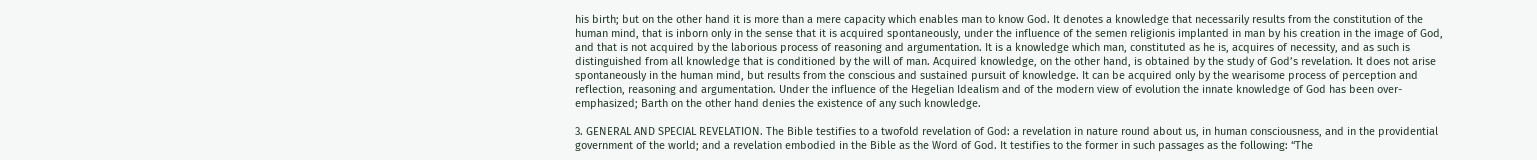his birth; but on the other hand it is more than a mere capacity which enables man to know God. It denotes a knowledge that necessarily results from the constitution of the human mind, that is inborn only in the sense that it is acquired spontaneously, under the influence of the semen religionis implanted in man by his creation in the image of God, and that is not acquired by the laborious process of reasoning and argumentation. It is a knowledge which man, constituted as he is, acquires of necessity, and as such is distinguished from all knowledge that is conditioned by the will of man. Acquired knowledge, on the other hand, is obtained by the study of God’s revelation. It does not arise spontaneously in the human mind, but results from the conscious and sustained pursuit of knowledge. It can be acquired only by the wearisome process of perception and reflection, reasoning and argumentation. Under the influence of the Hegelian Idealism and of the modern view of evolution the innate knowledge of God has been over-emphasized; Barth on the other hand denies the existence of any such knowledge.

3. GENERAL AND SPECIAL REVELATION. The Bible testifies to a twofold revelation of God: a revelation in nature round about us, in human consciousness, and in the providential government of the world; and a revelation embodied in the Bible as the Word of God. It testifies to the former in such passages as the following: “The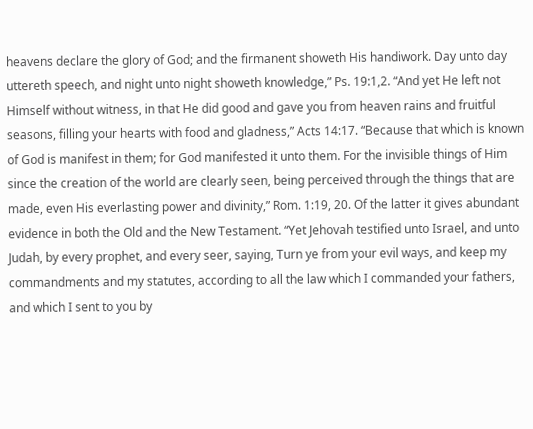heavens declare the glory of God; and the firmanent showeth His handiwork. Day unto day uttereth speech, and night unto night showeth knowledge,” Ps. 19:1,2. “And yet He left not Himself without witness, in that He did good and gave you from heaven rains and fruitful seasons, filling your hearts with food and gladness,” Acts 14:17. “Because that which is known of God is manifest in them; for God manifested it unto them. For the invisible things of Him since the creation of the world are clearly seen, being perceived through the things that are made, even His everlasting power and divinity,” Rom. 1:19, 20. Of the latter it gives abundant evidence in both the Old and the New Testament. “Yet Jehovah testified unto Israel, and unto Judah, by every prophet, and every seer, saying, Turn ye from your evil ways, and keep my commandments and my statutes, according to all the law which I commanded your fathers, and which I sent to you by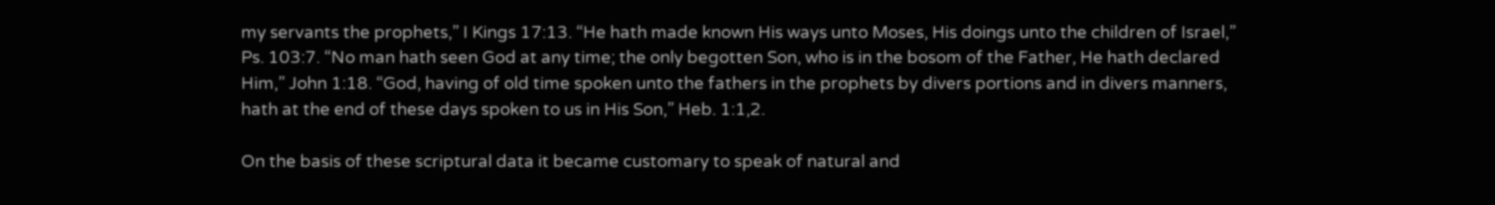my servants the prophets,” I Kings 17:13. “He hath made known His ways unto Moses, His doings unto the children of Israel,” Ps. 103:7. “No man hath seen God at any time; the only begotten Son, who is in the bosom of the Father, He hath declared Him,” John 1:18. “God, having of old time spoken unto the fathers in the prophets by divers portions and in divers manners, hath at the end of these days spoken to us in His Son,” Heb. 1:1,2.

On the basis of these scriptural data it became customary to speak of natural and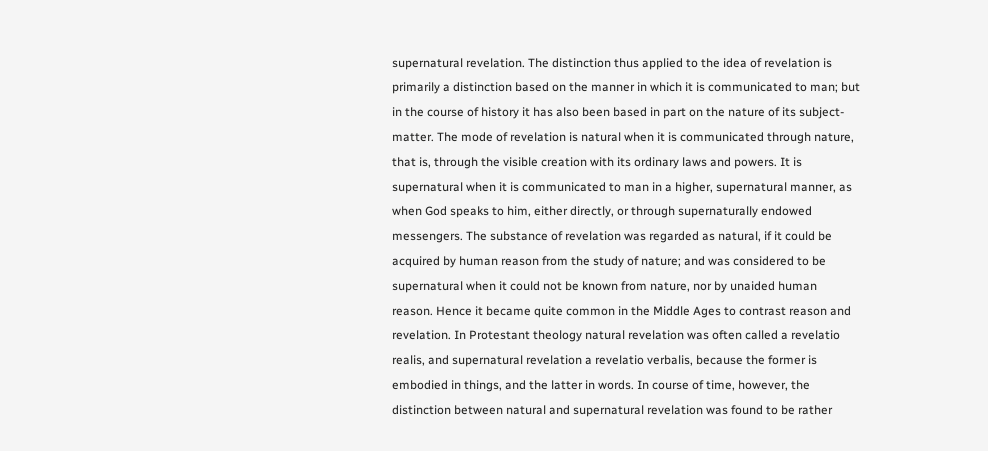supernatural revelation. The distinction thus applied to the idea of revelation is primarily a distinction based on the manner in which it is communicated to man; but in the course of history it has also been based in part on the nature of its subject-matter. The mode of revelation is natural when it is communicated through nature, that is, through the visible creation with its ordinary laws and powers. It is supernatural when it is communicated to man in a higher, supernatural manner, as when God speaks to him, either directly, or through supernaturally endowed messengers. The substance of revelation was regarded as natural, if it could be acquired by human reason from the study of nature; and was considered to be supernatural when it could not be known from nature, nor by unaided human reason. Hence it became quite common in the Middle Ages to contrast reason and revelation. In Protestant theology natural revelation was often called a revelatio realis, and supernatural revelation a revelatio verbalis, because the former is embodied in things, and the latter in words. In course of time, however, the distinction between natural and supernatural revelation was found to be rather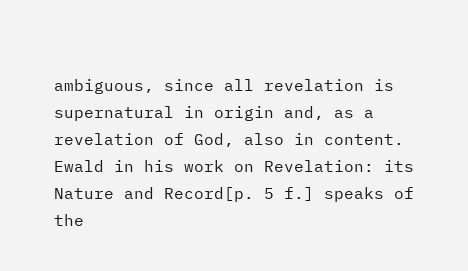ambiguous, since all revelation is supernatural in origin and, as a revelation of God, also in content. Ewald in his work on Revelation: its Nature and Record[p. 5 f.] speaks of the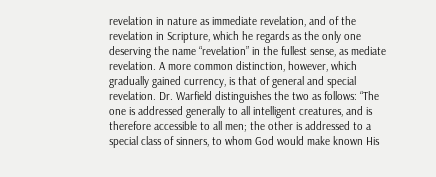revelation in nature as immediate revelation, and of the revelation in Scripture, which he regards as the only one deserving the name “revelation” in the fullest sense, as mediate revelation. A more common distinction, however, which gradually gained currency, is that of general and special revelation. Dr. Warfield distinguishes the two as follows: “The one is addressed generally to all intelligent creatures, and is therefore accessible to all men; the other is addressed to a special class of sinners, to whom God would make known His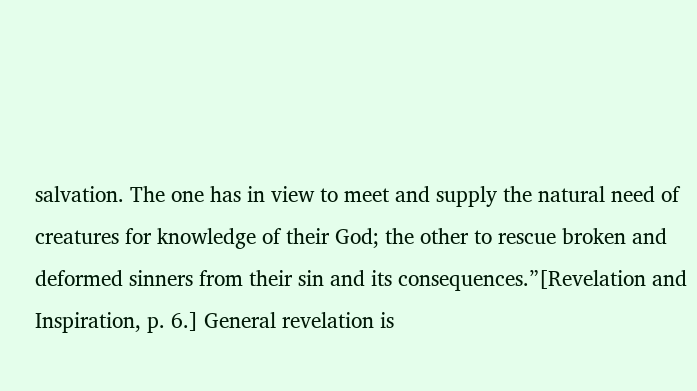salvation. The one has in view to meet and supply the natural need of creatures for knowledge of their God; the other to rescue broken and deformed sinners from their sin and its consequences.”[Revelation and Inspiration, p. 6.] General revelation is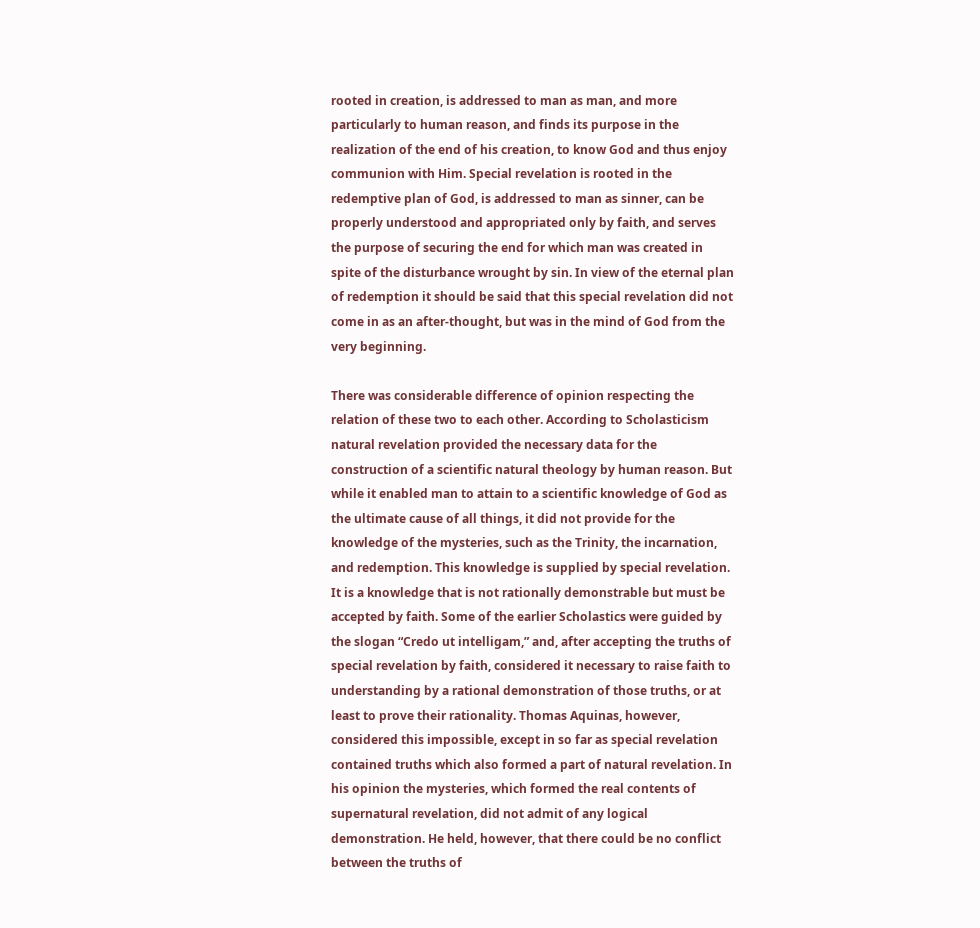rooted in creation, is addressed to man as man, and more particularly to human reason, and finds its purpose in the realization of the end of his creation, to know God and thus enjoy communion with Him. Special revelation is rooted in the redemptive plan of God, is addressed to man as sinner, can be properly understood and appropriated only by faith, and serves the purpose of securing the end for which man was created in spite of the disturbance wrought by sin. In view of the eternal plan of redemption it should be said that this special revelation did not come in as an after-thought, but was in the mind of God from the very beginning.

There was considerable difference of opinion respecting the relation of these two to each other. According to Scholasticism natural revelation provided the necessary data for the construction of a scientific natural theology by human reason. But while it enabled man to attain to a scientific knowledge of God as the ultimate cause of all things, it did not provide for the knowledge of the mysteries, such as the Trinity, the incarnation, and redemption. This knowledge is supplied by special revelation. It is a knowledge that is not rationally demonstrable but must be accepted by faith. Some of the earlier Scholastics were guided by the slogan “Credo ut intelligam,” and, after accepting the truths of special revelation by faith, considered it necessary to raise faith to understanding by a rational demonstration of those truths, or at least to prove their rationality. Thomas Aquinas, however, considered this impossible, except in so far as special revelation contained truths which also formed a part of natural revelation. In his opinion the mysteries, which formed the real contents of supernatural revelation, did not admit of any logical demonstration. He held, however, that there could be no conflict between the truths of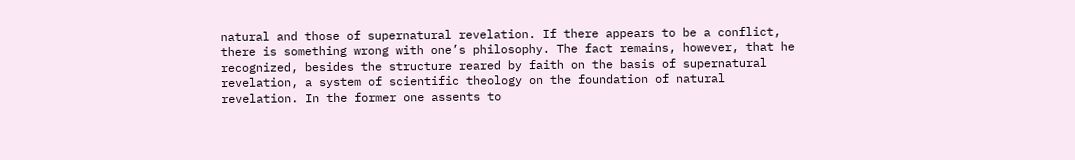natural and those of supernatural revelation. If there appears to be a conflict, there is something wrong with one’s philosophy. The fact remains, however, that he recognized, besides the structure reared by faith on the basis of supernatural revelation, a system of scientific theology on the foundation of natural revelation. In the former one assents to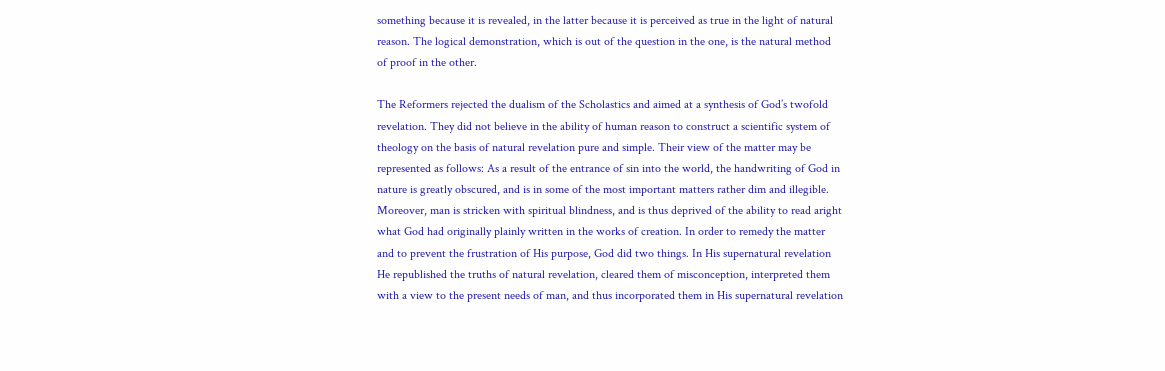something because it is revealed, in the latter because it is perceived as true in the light of natural reason. The logical demonstration, which is out of the question in the one, is the natural method of proof in the other.

The Reformers rejected the dualism of the Scholastics and aimed at a synthesis of God’s twofold revelation. They did not believe in the ability of human reason to construct a scientific system of theology on the basis of natural revelation pure and simple. Their view of the matter may be represented as follows: As a result of the entrance of sin into the world, the handwriting of God in nature is greatly obscured, and is in some of the most important matters rather dim and illegible. Moreover, man is stricken with spiritual blindness, and is thus deprived of the ability to read aright what God had originally plainly written in the works of creation. In order to remedy the matter and to prevent the frustration of His purpose, God did two things. In His supernatural revelation He republished the truths of natural revelation, cleared them of misconception, interpreted them with a view to the present needs of man, and thus incorporated them in His supernatural revelation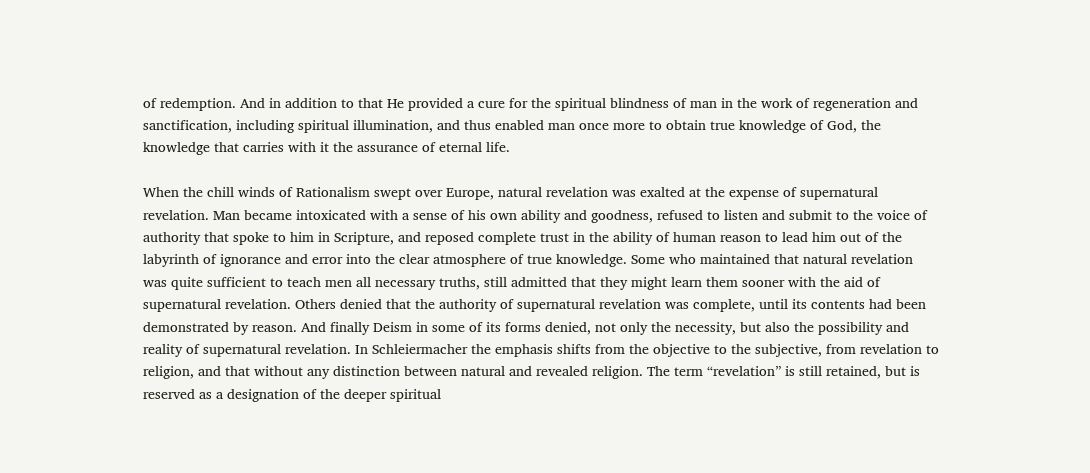of redemption. And in addition to that He provided a cure for the spiritual blindness of man in the work of regeneration and sanctification, including spiritual illumination, and thus enabled man once more to obtain true knowledge of God, the knowledge that carries with it the assurance of eternal life.

When the chill winds of Rationalism swept over Europe, natural revelation was exalted at the expense of supernatural revelation. Man became intoxicated with a sense of his own ability and goodness, refused to listen and submit to the voice of authority that spoke to him in Scripture, and reposed complete trust in the ability of human reason to lead him out of the labyrinth of ignorance and error into the clear atmosphere of true knowledge. Some who maintained that natural revelation was quite sufficient to teach men all necessary truths, still admitted that they might learn them sooner with the aid of supernatural revelation. Others denied that the authority of supernatural revelation was complete, until its contents had been demonstrated by reason. And finally Deism in some of its forms denied, not only the necessity, but also the possibility and reality of supernatural revelation. In Schleiermacher the emphasis shifts from the objective to the subjective, from revelation to religion, and that without any distinction between natural and revealed religion. The term “revelation” is still retained, but is reserved as a designation of the deeper spiritual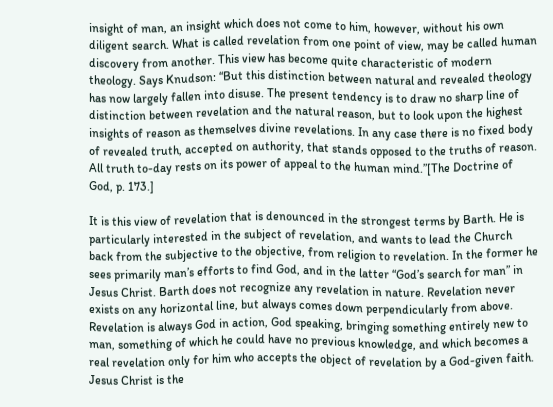insight of man, an insight which does not come to him, however, without his own diligent search. What is called revelation from one point of view, may be called human discovery from another. This view has become quite characteristic of modern theology. Says Knudson: “But this distinction between natural and revealed theology has now largely fallen into disuse. The present tendency is to draw no sharp line of distinction between revelation and the natural reason, but to look upon the highest insights of reason as themselves divine revelations. In any case there is no fixed body of revealed truth, accepted on authority, that stands opposed to the truths of reason. All truth to-day rests on its power of appeal to the human mind.”[The Doctrine of God, p. 173.]

It is this view of revelation that is denounced in the strongest terms by Barth. He is particularly interested in the subject of revelation, and wants to lead the Church back from the subjective to the objective, from religion to revelation. In the former he sees primarily man’s efforts to find God, and in the latter “God’s search for man” in Jesus Christ. Barth does not recognize any revelation in nature. Revelation never exists on any horizontal line, but always comes down perpendicularly from above. Revelation is always God in action, God speaking, bringing something entirely new to man, something of which he could have no previous knowledge, and which becomes a real revelation only for him who accepts the object of revelation by a God-given faith. Jesus Christ is the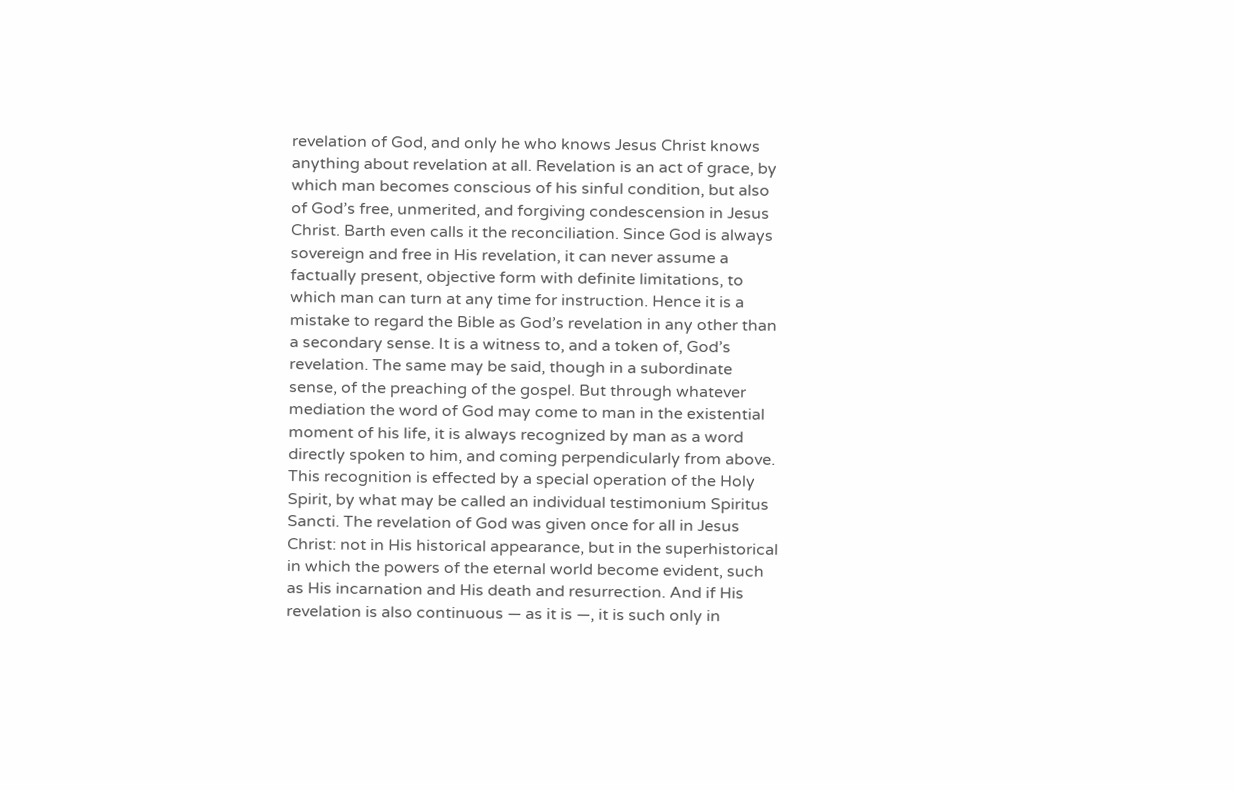revelation of God, and only he who knows Jesus Christ knows anything about revelation at all. Revelation is an act of grace, by which man becomes conscious of his sinful condition, but also of God’s free, unmerited, and forgiving condescension in Jesus Christ. Barth even calls it the reconciliation. Since God is always sovereign and free in His revelation, it can never assume a factually present, objective form with definite limitations, to which man can turn at any time for instruction. Hence it is a mistake to regard the Bible as God’s revelation in any other than a secondary sense. It is a witness to, and a token of, God’s revelation. The same may be said, though in a subordinate sense, of the preaching of the gospel. But through whatever mediation the word of God may come to man in the existential moment of his life, it is always recognized by man as a word directly spoken to him, and coming perpendicularly from above. This recognition is effected by a special operation of the Holy Spirit, by what may be called an individual testimonium Spiritus Sancti. The revelation of God was given once for all in Jesus Christ: not in His historical appearance, but in the superhistorical in which the powers of the eternal world become evident, such as His incarnation and His death and resurrection. And if His revelation is also continuous — as it is —, it is such only in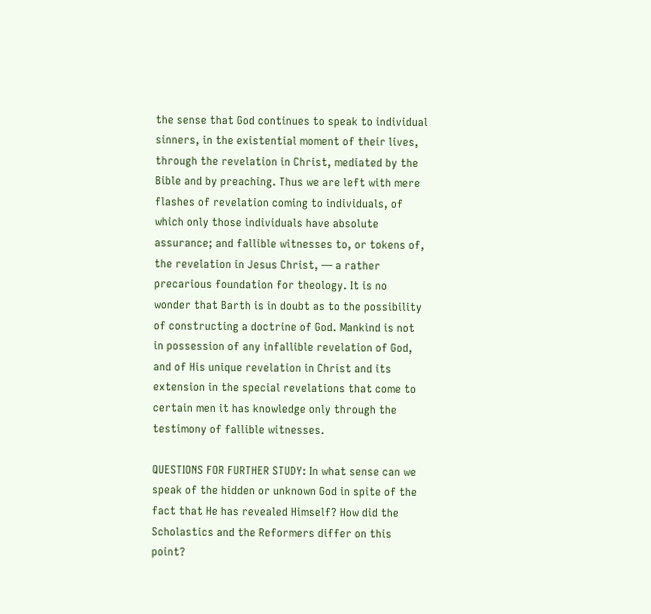the sense that God continues to speak to individual sinners, in the existential moment of their lives, through the revelation in Christ, mediated by the Bible and by preaching. Thus we are left with mere flashes of revelation coming to individuals, of which only those individuals have absolute assurance; and fallible witnesses to, or tokens of, the revelation in Jesus Christ, — a rather precarious foundation for theology. It is no wonder that Barth is in doubt as to the possibility of constructing a doctrine of God. Mankind is not in possession of any infallible revelation of God, and of His unique revelation in Christ and its extension in the special revelations that come to certain men it has knowledge only through the testimony of fallible witnesses.

QUESTIONS FOR FURTHER STUDY: In what sense can we speak of the hidden or unknown God in spite of the fact that He has revealed Himself? How did the Scholastics and the Reformers differ on this point?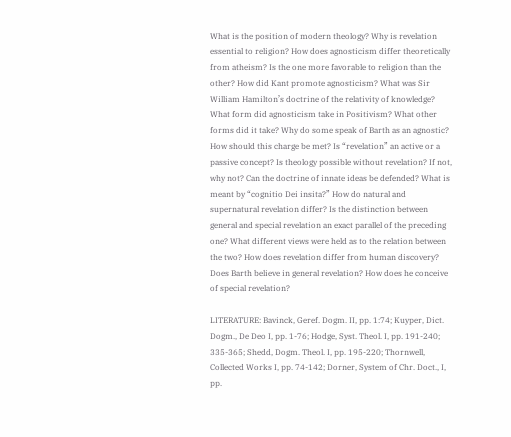What is the position of modern theology? Why is revelation essential to religion? How does agnosticism differ theoretically from atheism? Is the one more favorable to religion than the other? How did Kant promote agnosticism? What was Sir William Hamilton’s doctrine of the relativity of knowledge? What form did agnosticism take in Positivism? What other forms did it take? Why do some speak of Barth as an agnostic? How should this charge be met? Is “revelation” an active or a passive concept? Is theology possible without revelation? If not, why not? Can the doctrine of innate ideas be defended? What is meant by “cognitio Dei insita?” How do natural and supernatural revelation differ? Is the distinction between general and special revelation an exact parallel of the preceding one? What different views were held as to the relation between the two? How does revelation differ from human discovery? Does Barth believe in general revelation? How does he conceive of special revelation?

LITERATURE: Bavinck, Geref. Dogm. II, pp. 1:74; Kuyper, Dict. Dogm., De Deo I, pp. 1-76; Hodge, Syst. Theol. I, pp. 191-240; 335-365; Shedd, Dogm. Theol. I, pp. 195-220; Thornwell, Collected Works I, pp. 74-142; Dorner, System of Chr. Doct., I, pp.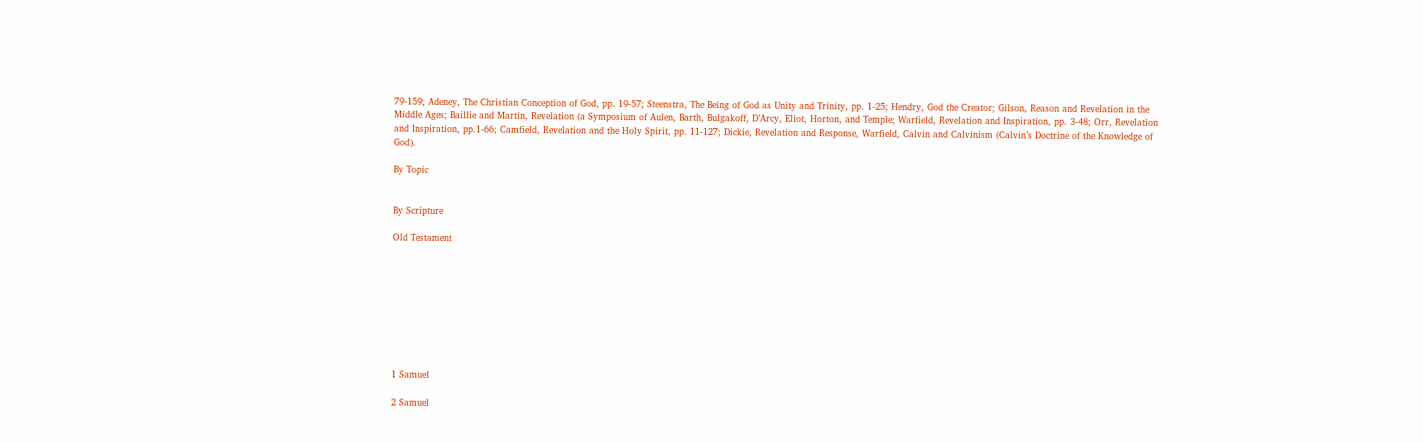79-159; Adeney, The Christian Conception of God, pp. 19-57; Steenstra, The Being of God as Unity and Trinity, pp. 1-25; Hendry, God the Creator; Gilson, Reason and Revelation in the Middle Ages; Baillie and Martin, Revelation (a Symposium of Aulen, Barth, Bulgakoff, D’Arcy, Eliot, Horton, and Temple; Warfield, Revelation and Inspiration, pp. 3-48; Orr, Revelation and Inspiration, pp.1-66; Camfield, Revelation and the Holy Spirit, pp. 11-127; Dickie, Revelation and Response, Warfield, Calvin and Calvinism (Calvin’s Doctrine of the Knowledge of God).

By Topic


By Scripture

Old Testament









1 Samuel

2 Samuel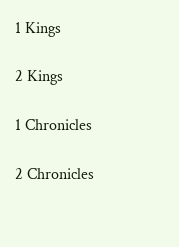1 Kings

2 Kings

1 Chronicles

2 Chronicles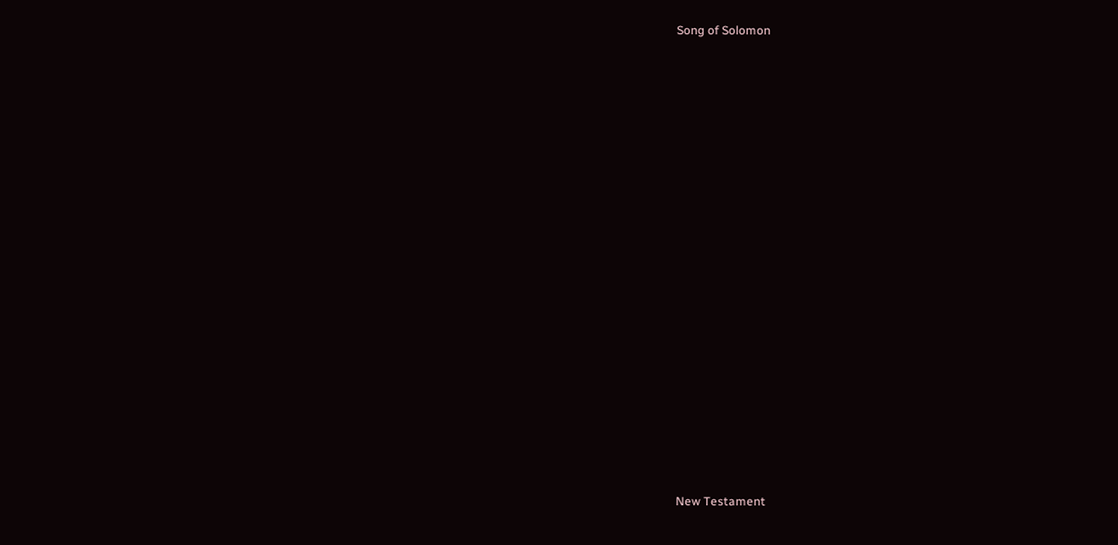Song of Solomon


















New Testament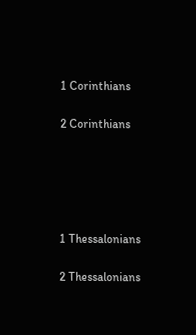1 Corinthians

2 Corinthians





1 Thessalonians

2 Thessalonians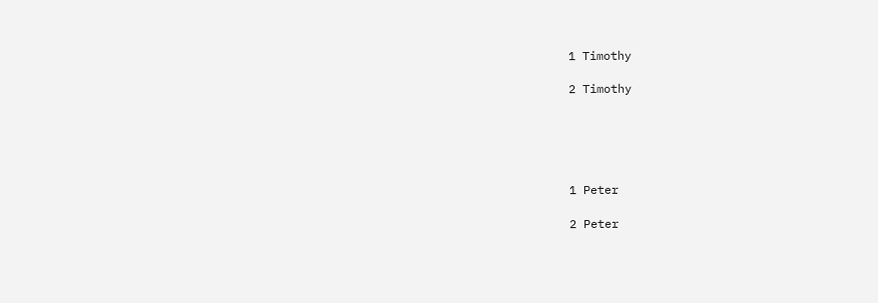1 Timothy

2 Timothy





1 Peter

2 Peter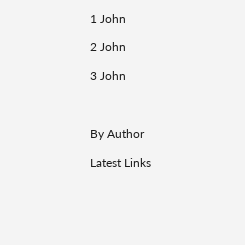1 John

2 John

3 John



By Author

Latest Links